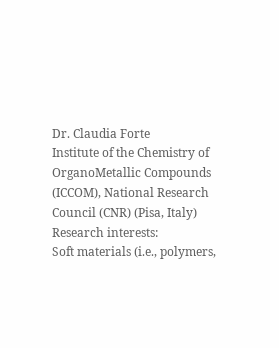Dr. Claudia Forte
Institute of the Chemistry of OrganoMetallic Compounds (ICCOM), National Research Council (CNR) (Pisa, Italy)
Research interests:
Soft materials (i.e., polymers,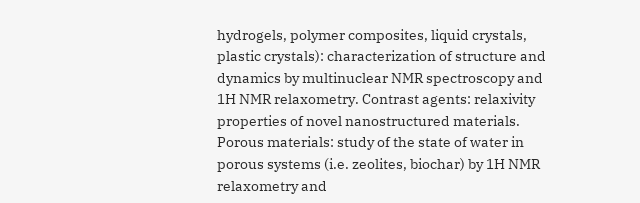hydrogels, polymer composites, liquid crystals, plastic crystals): characterization of structure and dynamics by multinuclear NMR spectroscopy and 1H NMR relaxometry. Contrast agents: relaxivity properties of novel nanostructured materials. Porous materials: study of the state of water in porous systems (i.e. zeolites, biochar) by 1H NMR relaxometry and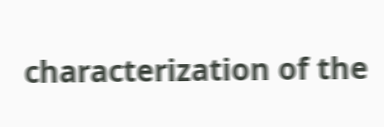characterization of the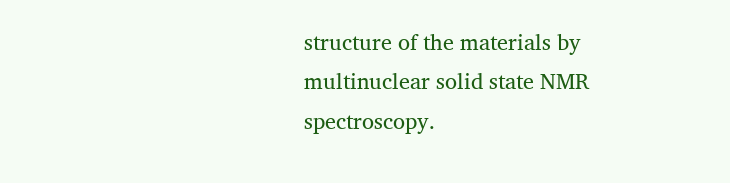structure of the materials by multinuclear solid state NMR spectroscopy.